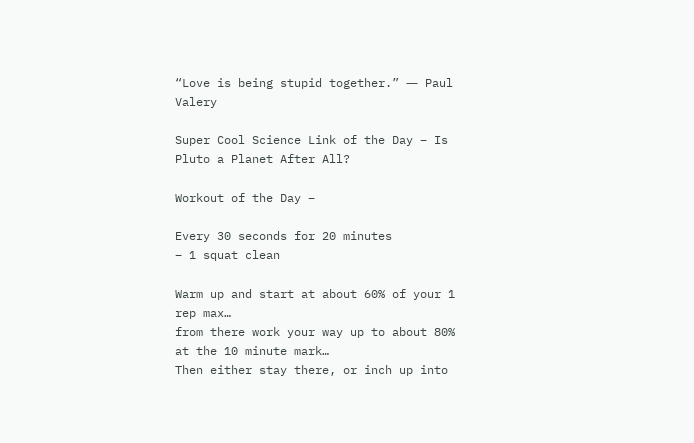“Love is being stupid together.” ― Paul Valery

Super Cool Science Link of the Day – Is Pluto a Planet After All?

Workout of the Day –

Every 30 seconds for 20 minutes
– 1 squat clean

Warm up and start at about 60% of your 1 rep max…
from there work your way up to about 80% at the 10 minute mark…
Then either stay there, or inch up into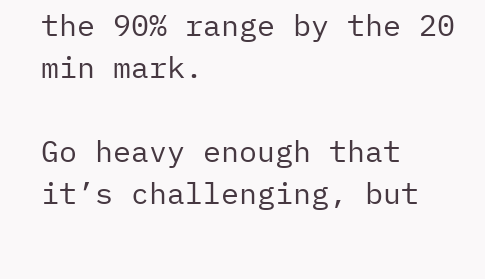the 90% range by the 20 min mark.

Go heavy enough that it’s challenging, but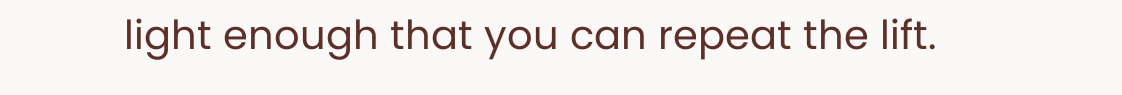light enough that you can repeat the lift.